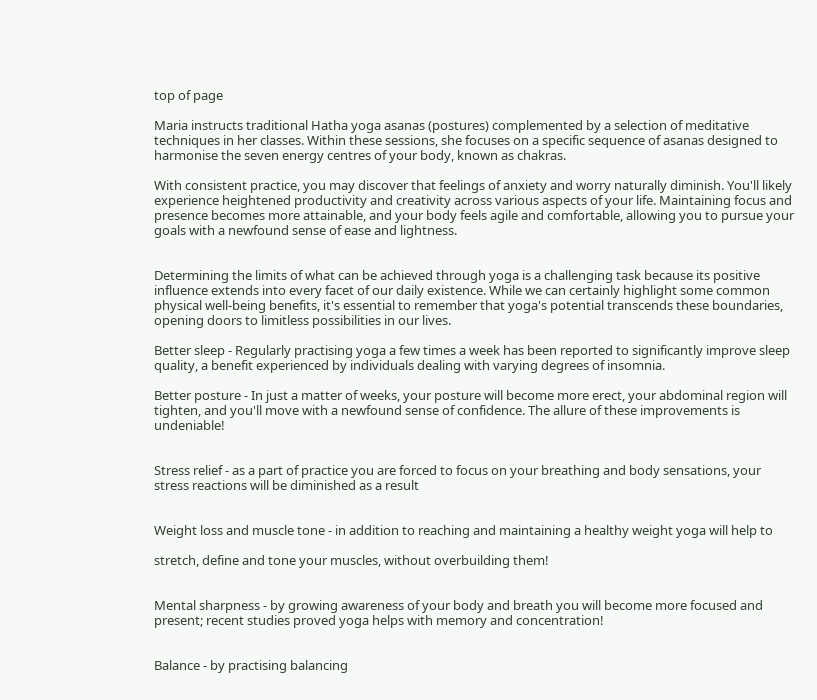top of page

Maria instructs traditional Hatha yoga asanas (postures) complemented by a selection of meditative techniques in her classes. Within these sessions, she focuses on a specific sequence of asanas designed to harmonise the seven energy centres of your body, known as chakras.

With consistent practice, you may discover that feelings of anxiety and worry naturally diminish. You'll likely experience heightened productivity and creativity across various aspects of your life. Maintaining focus and presence becomes more attainable, and your body feels agile and comfortable, allowing you to pursue your goals with a newfound sense of ease and lightness.


Determining the limits of what can be achieved through yoga is a challenging task because its positive influence extends into every facet of our daily existence. While we can certainly highlight some common physical well-being benefits, it's essential to remember that yoga's potential transcends these boundaries, opening doors to limitless possibilities in our lives.

Better sleep - Regularly practising yoga a few times a week has been reported to significantly improve sleep quality, a benefit experienced by individuals dealing with varying degrees of insomnia.

Better posture - In just a matter of weeks, your posture will become more erect, your abdominal region will tighten, and you'll move with a newfound sense of confidence. The allure of these improvements is undeniable!


Stress relief - as a part of practice you are forced to focus on your breathing and body sensations, your stress reactions will be diminished as a result


Weight loss and muscle tone - in addition to reaching and maintaining a healthy weight yoga will help to

stretch, define and tone your muscles, without overbuilding them!


Mental sharpness - by growing awareness of your body and breath you will become more focused and present; recent studies proved yoga helps with memory and concentration!


Balance - by practising balancing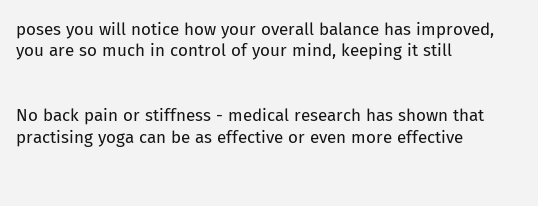poses you will notice how your overall balance has improved, you are so much in control of your mind, keeping it still


No back pain or stiffness - medical research has shown that practising yoga can be as effective or even more effective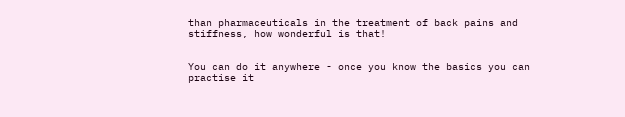than pharmaceuticals in the treatment of back pains and stiffness, how wonderful is that!


You can do it anywhere - once you know the basics you can practise it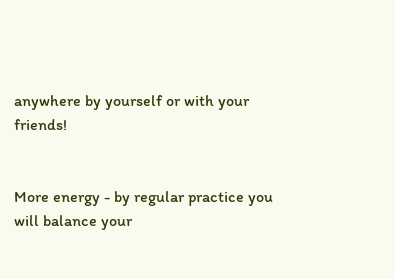anywhere by yourself or with your friends!


More energy - by regular practice you will balance your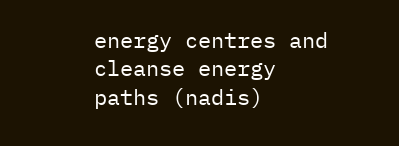energy centres and cleanse energy paths (nadis)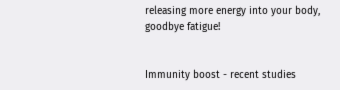releasing more energy into your body, goodbye fatigue!


Immunity boost - recent studies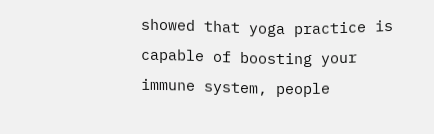showed that yoga practice is capable of boosting your immune system, people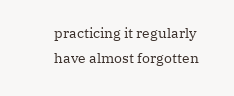practicing it regularly have almost forgotten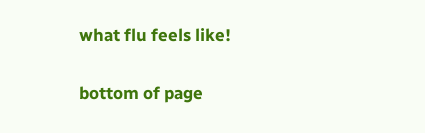what flu feels like!

bottom of page